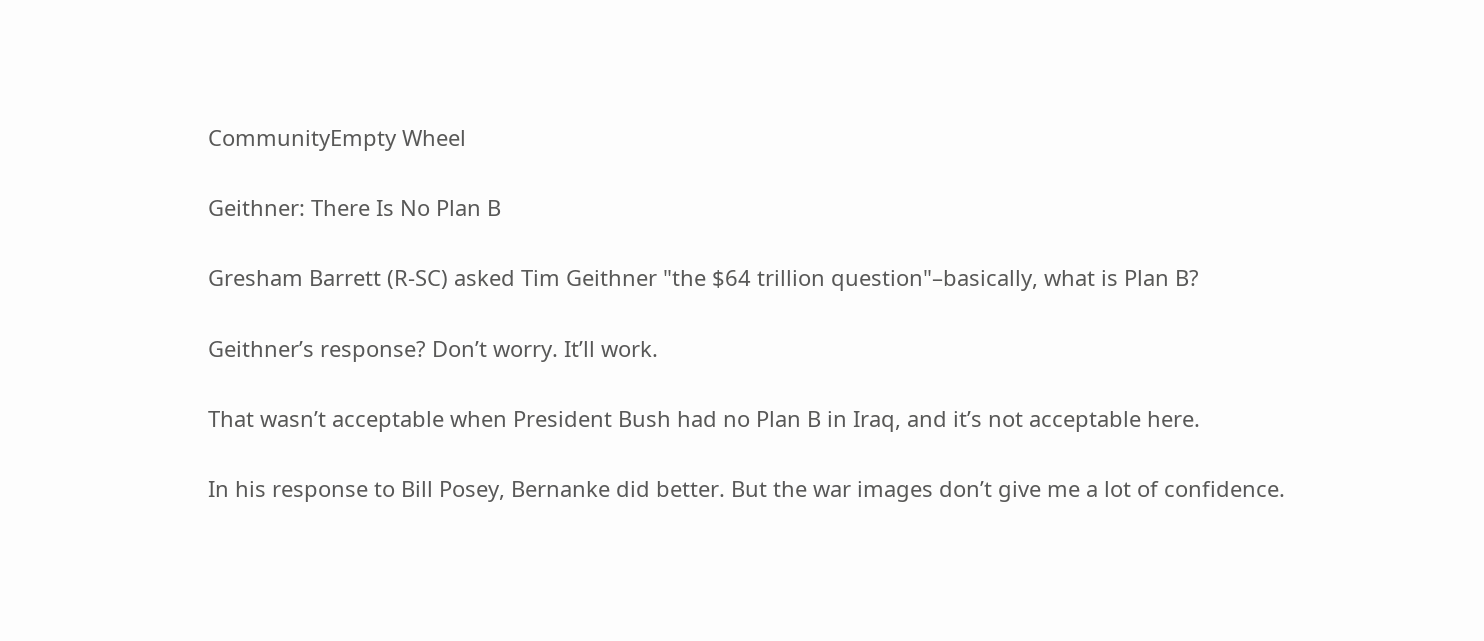CommunityEmpty Wheel

Geithner: There Is No Plan B

Gresham Barrett (R-SC) asked Tim Geithner "the $64 trillion question"–basically, what is Plan B?

Geithner’s response? Don’t worry. It’ll work.

That wasn’t acceptable when President Bush had no Plan B in Iraq, and it’s not acceptable here.

In his response to Bill Posey, Bernanke did better. But the war images don’t give me a lot of confidence.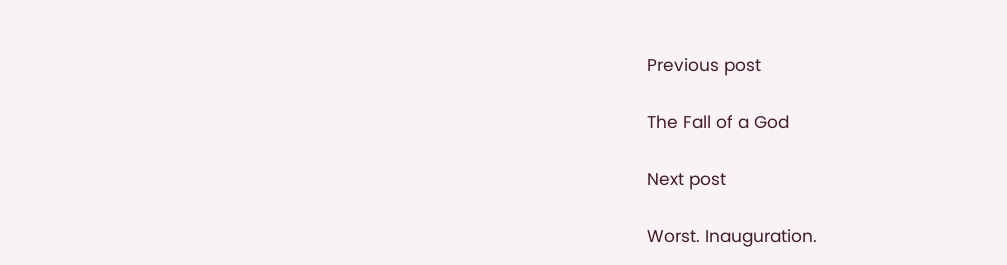Previous post

The Fall of a God

Next post

Worst. Inauguration.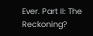Ever. Part II: The Reckoning?